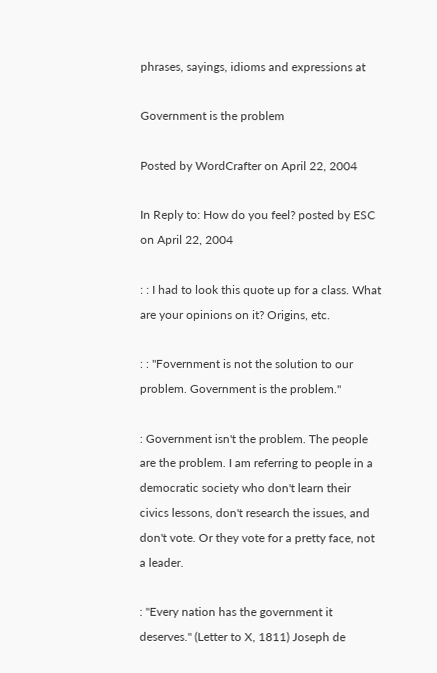phrases, sayings, idioms and expressions at

Government is the problem

Posted by WordCrafter on April 22, 2004

In Reply to: How do you feel? posted by ESC on April 22, 2004

: : I had to look this quote up for a class. What are your opinions on it? Origins, etc.

: : "Fovernment is not the solution to our problem. Government is the problem."

: Government isn't the problem. The people are the problem. I am referring to people in a democratic society who don't learn their civics lessons, don't research the issues, and don't vote. Or they vote for a pretty face, not a leader.

: "Every nation has the government it deserves." (Letter to X, 1811) Joseph de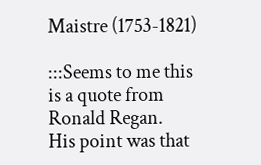Maistre (1753-1821)

:::Seems to me this is a quote from Ronald Regan.
His point was that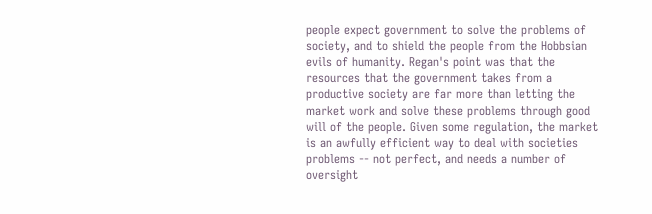people expect government to solve the problems of society, and to shield the people from the Hobbsian evils of humanity. Regan's point was that the resources that the government takes from a productive society are far more than letting the market work and solve these problems through good will of the people. Given some regulation, the market is an awfully efficient way to deal with societies problems -- not perfect, and needs a number of oversight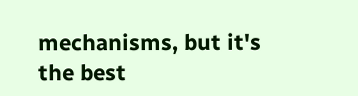mechanisms, but it's the best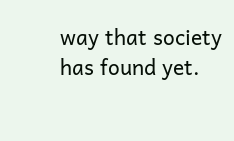way that society has found yet.